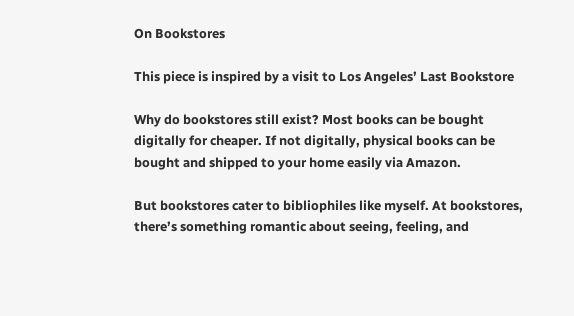On Bookstores

This piece is inspired by a visit to Los Angeles’ Last Bookstore

Why do bookstores still exist? Most books can be bought digitally for cheaper. If not digitally, physical books can be bought and shipped to your home easily via Amazon.

But bookstores cater to bibliophiles like myself. At bookstores, there’s something romantic about seeing, feeling, and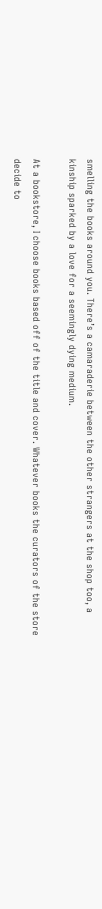smelling the books around you. There’s a camaraderie between the other strangers at the shop too, a kinship sparked by a love for a seemingly dying medium.

At a bookstore, I choose books based off of the title and cover. Whatever books the curators of the store decide to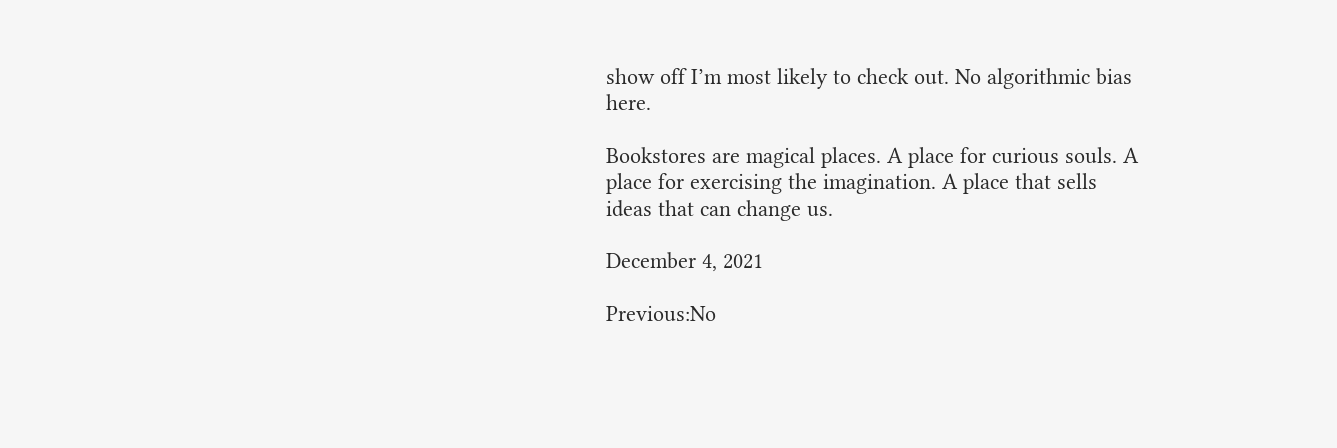show off I’m most likely to check out. No algorithmic bias here.

Bookstores are magical places. A place for curious souls. A place for exercising the imagination. A place that sells ideas that can change us.

December 4, 2021

Previous:No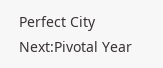Perfect City
Next:Pivotal Year